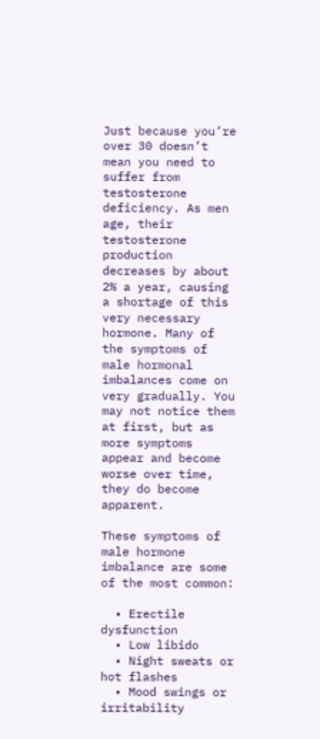Just because you’re over 30 doesn’t mean you need to suffer from testosterone deficiency. As men age, their testosterone production decreases by about 2% a year, causing a shortage of this very necessary hormone. Many of the symptoms of male hormonal imbalances come on very gradually. You may not notice them at first, but as more symptoms appear and become worse over time, they do become apparent.

These symptoms of male hormone imbalance are some of the most common:

  • Erectile dysfunction
  • Low libido
  • Night sweats or hot flashes
  • Mood swings or irritability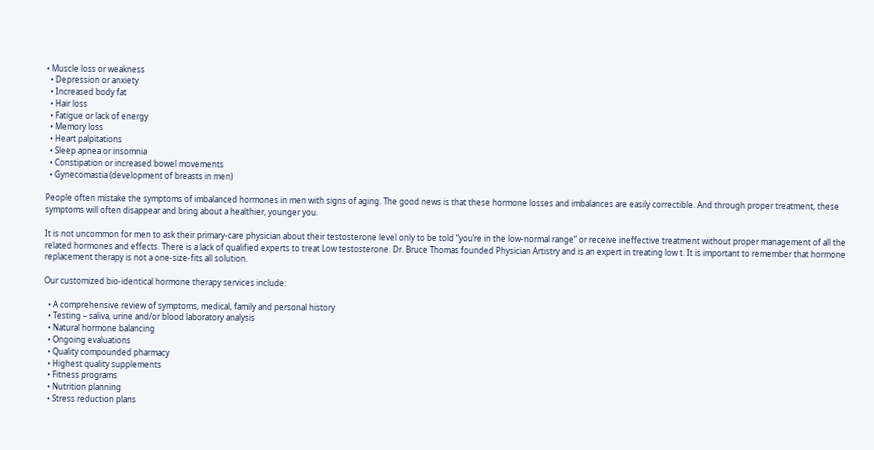• Muscle loss or weakness
  • Depression or anxiety
  • Increased body fat
  • Hair loss
  • Fatigue or lack of energy
  • Memory loss
  • Heart palpitations
  • Sleep apnea or insomnia
  • Constipation or increased bowel movements
  • Gynecomastia (development of breasts in men)

People often mistake the symptoms of imbalanced hormones in men with signs of aging. The good news is that these hormone losses and imbalances are easily correctible. And through proper treatment, these symptoms will often disappear and bring about a healthier, younger you.

It is not uncommon for men to ask their primary-care physician about their testosterone level only to be told “you’re in the low-normal range” or receive ineffective treatment without proper management of all the related hormones and effects. There is a lack of qualified experts to treat Low testosterone. Dr. Bruce Thomas founded Physician Artistry and is an expert in treating low t. It is important to remember that hormone replacement therapy is not a one-size-fits all solution.

Our customized bio-identical hormone therapy services include:

  • A comprehensive review of symptoms, medical, family and personal history
  • Testing – saliva, urine and/or blood laboratory analysis
  • Natural hormone balancing
  • Ongoing evaluations
  • Quality compounded pharmacy
  • Highest quality supplements
  • Fitness programs
  • Nutrition planning
  • Stress reduction plans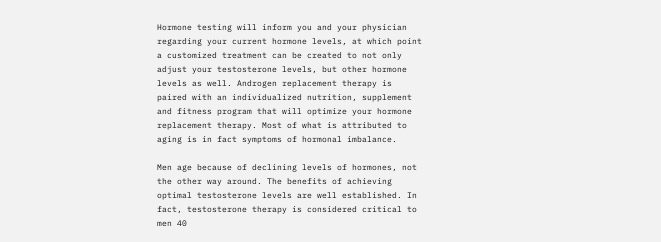Hormone testing will inform you and your physician regarding your current hormone levels, at which point a customized treatment can be created to not only adjust your testosterone levels, but other hormone levels as well. Androgen replacement therapy is paired with an individualized nutrition, supplement and fitness program that will optimize your hormone replacement therapy. Most of what is attributed to aging is in fact symptoms of hormonal imbalance.

Men age because of declining levels of hormones, not the other way around. The benefits of achieving optimal testosterone levels are well established. In fact, testosterone therapy is considered critical to men 40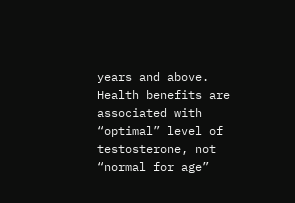years and above. Health benefits are associated with “optimal” level of testosterone, not “normal for age”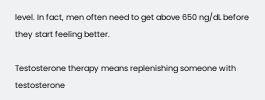level. In fact, men often need to get above 650 ng/dL before they start feeling better.

Testosterone therapy means replenishing someone with testosterone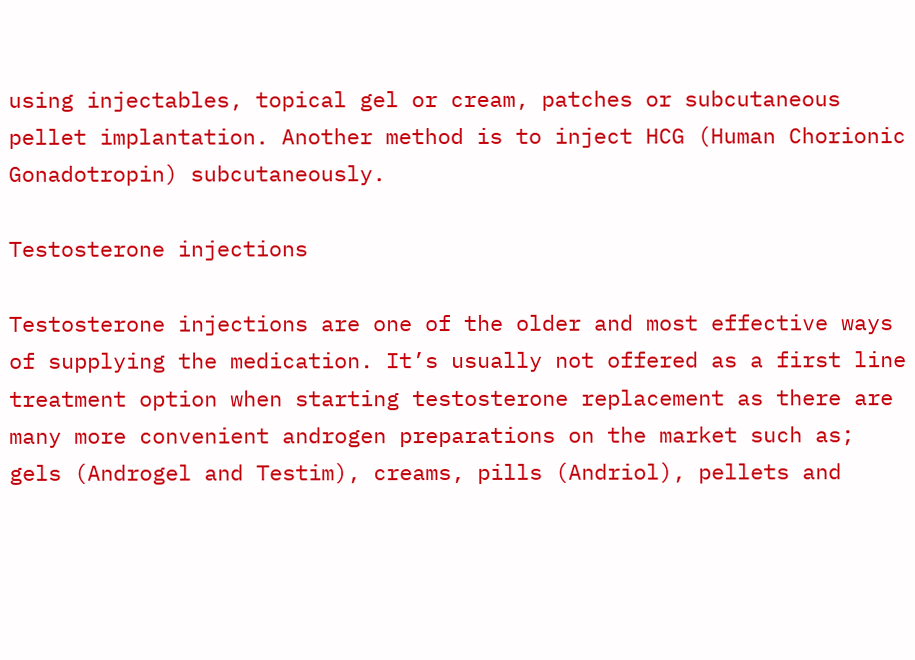using injectables, topical gel or cream, patches or subcutaneous pellet implantation. Another method is to inject HCG (Human Chorionic Gonadotropin) subcutaneously.

Testosterone injections

Testosterone injections are one of the older and most effective ways of supplying the medication. It’s usually not offered as a first line treatment option when starting testosterone replacement as there are many more convenient androgen preparations on the market such as; gels (Androgel and Testim), creams, pills (Andriol), pellets and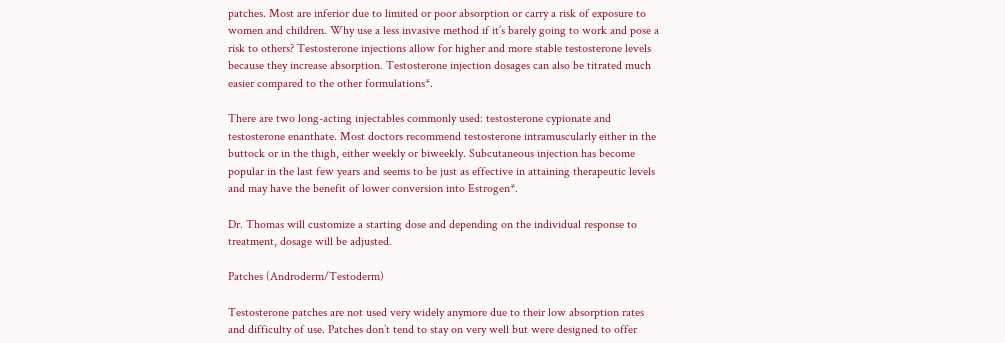patches. Most are inferior due to limited or poor absorption or carry a risk of exposure to women and children. Why use a less invasive method if it’s barely going to work and pose a risk to others? Testosterone injections allow for higher and more stable testosterone levels because they increase absorption. Testosterone injection dosages can also be titrated much easier compared to the other formulations*.

There are two long-acting injectables commonly used: testosterone cypionate and testosterone enanthate. Most doctors recommend testosterone intramuscularly either in the buttock or in the thigh, either weekly or biweekly. Subcutaneous injection has become popular in the last few years and seems to be just as effective in attaining therapeutic levels and may have the benefit of lower conversion into Estrogen*.

Dr. Thomas will customize a starting dose and depending on the individual response to treatment, dosage will be adjusted.

Patches (Androderm/Testoderm)

Testosterone patches are not used very widely anymore due to their low absorption rates and difficulty of use. Patches don’t tend to stay on very well but were designed to offer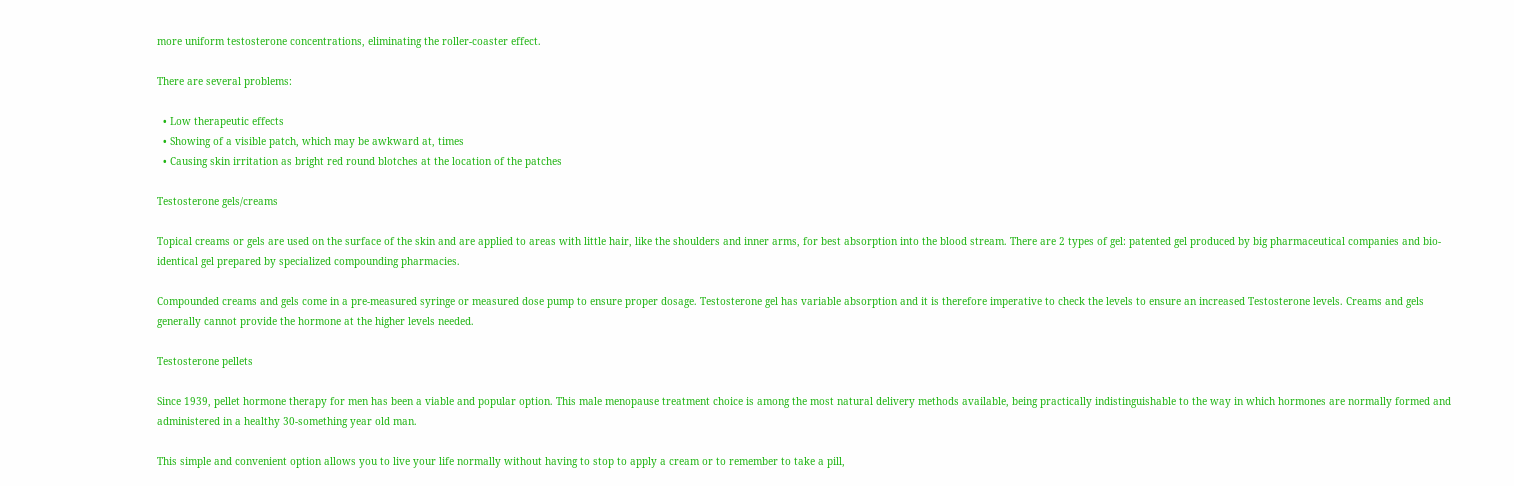more uniform testosterone concentrations, eliminating the roller-coaster effect.

There are several problems:

  • Low therapeutic effects
  • Showing of a visible patch, which may be awkward at, times
  • Causing skin irritation as bright red round blotches at the location of the patches

Testosterone gels/creams

Topical creams or gels are used on the surface of the skin and are applied to areas with little hair, like the shoulders and inner arms, for best absorption into the blood stream. There are 2 types of gel: patented gel produced by big pharmaceutical companies and bio-identical gel prepared by specialized compounding pharmacies.

Compounded creams and gels come in a pre-measured syringe or measured dose pump to ensure proper dosage. Testosterone gel has variable absorption and it is therefore imperative to check the levels to ensure an increased Testosterone levels. Creams and gels generally cannot provide the hormone at the higher levels needed.

Testosterone pellets

Since 1939, pellet hormone therapy for men has been a viable and popular option. This male menopause treatment choice is among the most natural delivery methods available, being practically indistinguishable to the way in which hormones are normally formed and administered in a healthy 30-something year old man.

This simple and convenient option allows you to live your life normally without having to stop to apply a cream or to remember to take a pill,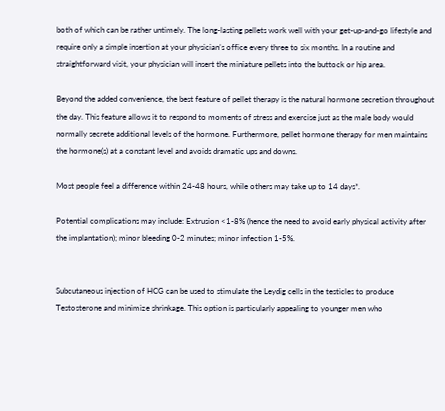both of which can be rather untimely. The long-lasting pellets work well with your get-up-and-go lifestyle and require only a simple insertion at your physician’s office every three to six months. In a routine and straightforward visit, your physician will insert the miniature pellets into the buttock or hip area.

Beyond the added convenience, the best feature of pellet therapy is the natural hormone secretion throughout the day. This feature allows it to respond to moments of stress and exercise just as the male body would normally secrete additional levels of the hormone. Furthermore, pellet hormone therapy for men maintains the hormone(s) at a constant level and avoids dramatic ups and downs.

Most people feel a difference within 24-48 hours, while others may take up to 14 days*.

Potential complications may include: Extrusion <1-8% (hence the need to avoid early physical activity after the implantation); minor bleeding 0-2 minutes; minor infection 1-5%.


Subcutaneous injection of HCG can be used to stimulate the Leydig cells in the testicles to produce Testosterone and minimize shrinkage. This option is particularly appealing to younger men who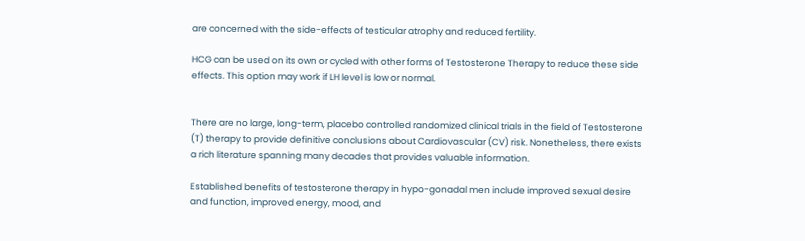are concerned with the side-effects of testicular atrophy and reduced fertility.

HCG can be used on its own or cycled with other forms of Testosterone Therapy to reduce these side effects. This option may work if LH level is low or normal.


There are no large, long-term, placebo controlled randomized clinical trials in the field of Testosterone (T) therapy to provide definitive conclusions about Cardiovascular (CV) risk. Nonetheless, there exists a rich literature spanning many decades that provides valuable information.

Established benefits of testosterone therapy in hypo-gonadal men include improved sexual desire and function, improved energy, mood, and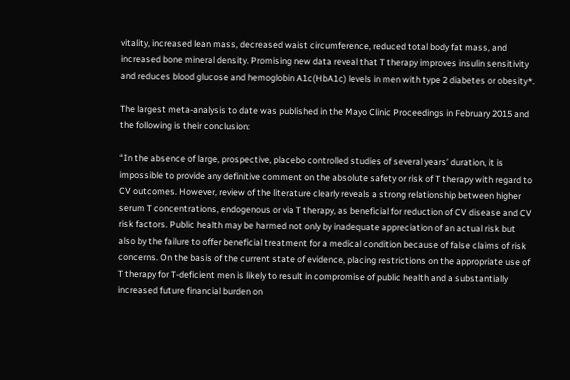vitality, increased lean mass, decreased waist circumference, reduced total body fat mass, and increased bone mineral density. Promising new data reveal that T therapy improves insulin sensitivity and reduces blood glucose and hemoglobin A1c(HbA1c) levels in men with type 2 diabetes or obesity*.

The largest meta-analysis to date was published in the Mayo Clinic Proceedings in February 2015 and the following is their conclusion:

“In the absence of large, prospective, placebo controlled studies of several years’ duration, it is impossible to provide any definitive comment on the absolute safety or risk of T therapy with regard to CV outcomes. However, review of the literature clearly reveals a strong relationship between higher serum T concentrations, endogenous or via T therapy, as beneficial for reduction of CV disease and CV risk factors. Public health may be harmed not only by inadequate appreciation of an actual risk but also by the failure to offer beneficial treatment for a medical condition because of false claims of risk concerns. On the basis of the current state of evidence, placing restrictions on the appropriate use of T therapy for T-deficient men is likely to result in compromise of public health and a substantially increased future financial burden on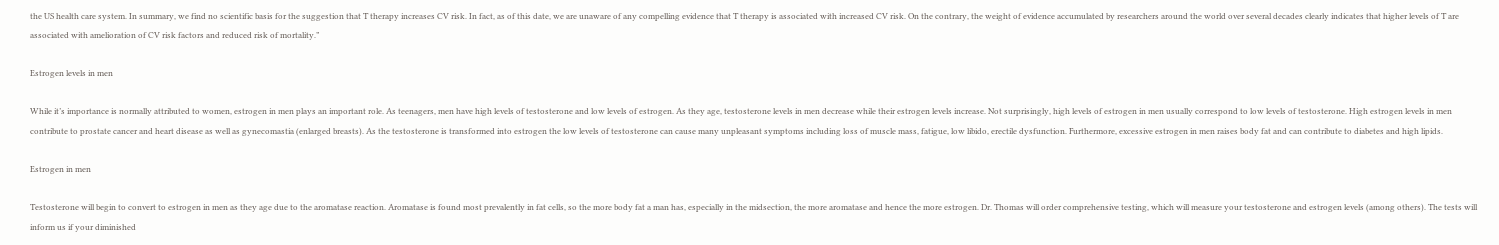the US health care system. In summary, we find no scientific basis for the suggestion that T therapy increases CV risk. In fact, as of this date, we are unaware of any compelling evidence that T therapy is associated with increased CV risk. On the contrary, the weight of evidence accumulated by researchers around the world over several decades clearly indicates that higher levels of T are associated with amelioration of CV risk factors and reduced risk of mortality.”

Estrogen levels in men

While it’s importance is normally attributed to women, estrogen in men plays an important role. As teenagers, men have high levels of testosterone and low levels of estrogen. As they age, testosterone levels in men decrease while their estrogen levels increase. Not surprisingly, high levels of estrogen in men usually correspond to low levels of testosterone. High estrogen levels in men contribute to prostate cancer and heart disease as well as gynecomastia (enlarged breasts). As the testosterone is transformed into estrogen the low levels of testosterone can cause many unpleasant symptoms including loss of muscle mass, fatigue, low libido, erectile dysfunction. Furthermore, excessive estrogen in men raises body fat and can contribute to diabetes and high lipids.

Estrogen in men

Testosterone will begin to convert to estrogen in men as they age due to the aromatase reaction. Aromatase is found most prevalently in fat cells, so the more body fat a man has, especially in the midsection, the more aromatase and hence the more estrogen. Dr. Thomas will order comprehensive testing, which will measure your testosterone and estrogen levels (among others). The tests will inform us if your diminished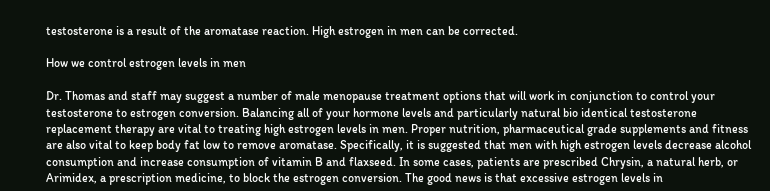testosterone is a result of the aromatase reaction. High estrogen in men can be corrected.

How we control estrogen levels in men

Dr. Thomas and staff may suggest a number of male menopause treatment options that will work in conjunction to control your testosterone to estrogen conversion. Balancing all of your hormone levels and particularly natural bio identical testosterone replacement therapy are vital to treating high estrogen levels in men. Proper nutrition, pharmaceutical grade supplements and fitness are also vital to keep body fat low to remove aromatase. Specifically, it is suggested that men with high estrogen levels decrease alcohol consumption and increase consumption of vitamin B and flaxseed. In some cases, patients are prescribed Chrysin, a natural herb, or Arimidex, a prescription medicine, to block the estrogen conversion. The good news is that excessive estrogen levels in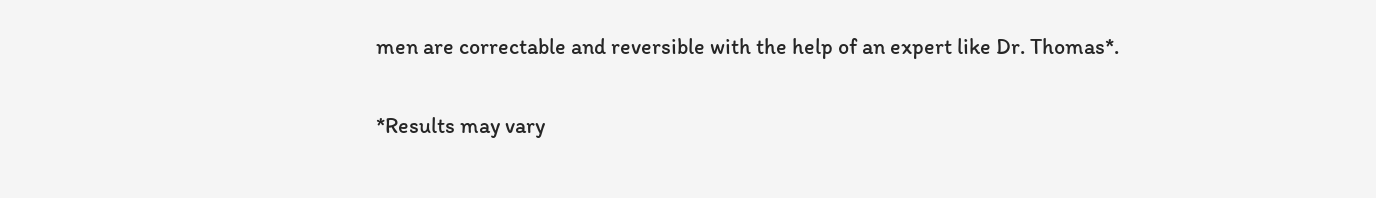men are correctable and reversible with the help of an expert like Dr. Thomas*.

*Results may vary